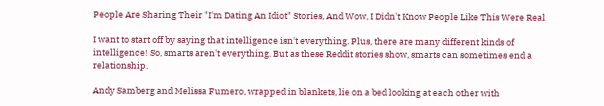People Are Sharing Their "I'm Dating An Idiot" Stories, And Wow, I Didn't Know People Like This Were Real

I want to start off by saying that intelligence isn't everything. Plus, there are many different kinds of intelligence! So, smarts aren't everything. But as these Reddit stories show, smarts can sometimes end a relationship.

Andy Samberg and Melissa Fumero, wrapped in blankets, lie on a bed looking at each other with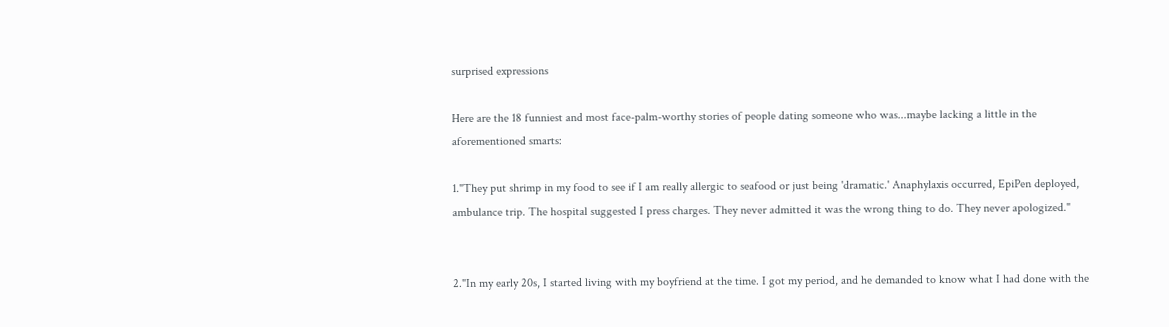surprised expressions

Here are the 18 funniest and most face-palm-worthy stories of people dating someone who was...maybe lacking a little in the aforementioned smarts:

1."They put shrimp in my food to see if I am really allergic to seafood or just being 'dramatic.' Anaphylaxis occurred, EpiPen deployed, ambulance trip. The hospital suggested I press charges. They never admitted it was the wrong thing to do. They never apologized."


2."In my early 20s, I started living with my boyfriend at the time. I got my period, and he demanded to know what I had done with the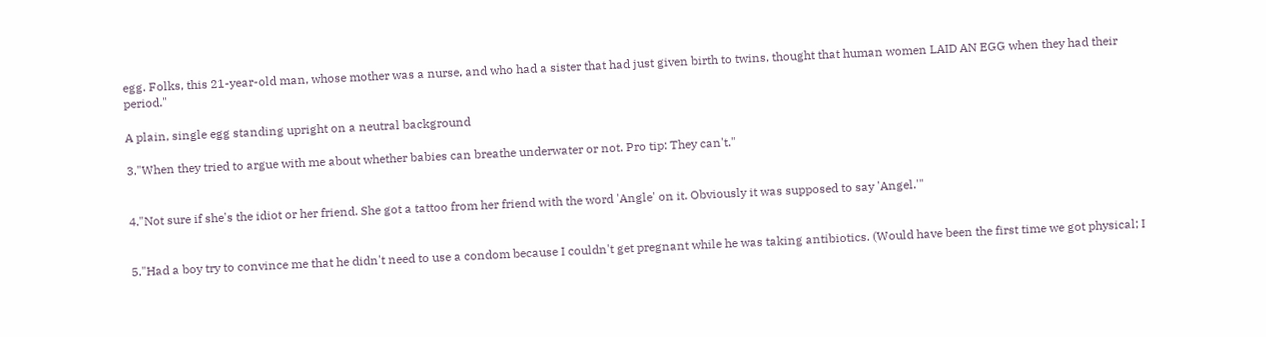egg. Folks, this 21-year-old man, whose mother was a nurse, and who had a sister that had just given birth to twins, thought that human women LAID AN EGG when they had their period."

A plain, single egg standing upright on a neutral background

3."When they tried to argue with me about whether babies can breathe underwater or not. Pro tip: They can't."


4."Not sure if she's the idiot or her friend. She got a tattoo from her friend with the word 'Angle' on it. Obviously it was supposed to say 'Angel.'"


5."Had a boy try to convince me that he didn't need to use a condom because I couldn't get pregnant while he was taking antibiotics. (Would have been the first time we got physical; I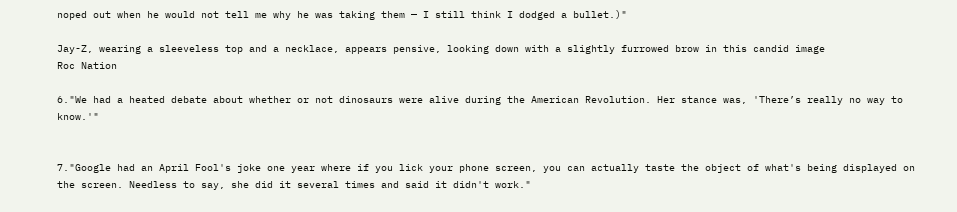noped out when he would not tell me why he was taking them — I still think I dodged a bullet.)"

Jay-Z, wearing a sleeveless top and a necklace, appears pensive, looking down with a slightly furrowed brow in this candid image
Roc Nation

6."We had a heated debate about whether or not dinosaurs were alive during the American Revolution. Her stance was, 'There’s really no way to know.'"


7."Google had an April Fool's joke one year where if you lick your phone screen, you can actually taste the object of what's being displayed on the screen. Needless to say, she did it several times and said it didn't work."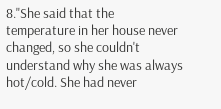8."She said that the temperature in her house never changed, so she couldn't understand why she was always hot/cold. She had never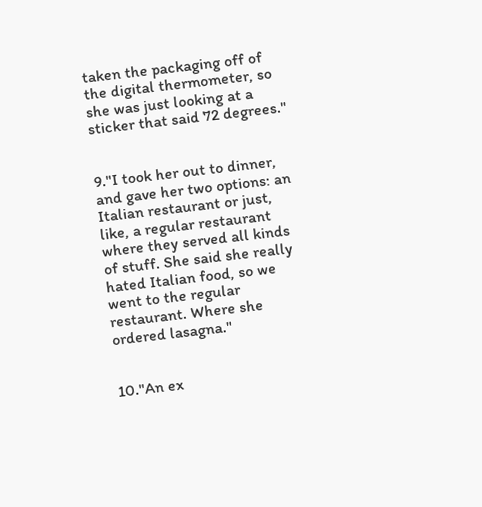taken the packaging off of the digital thermometer, so she was just looking at a sticker that said 72 degrees."


9."I took her out to dinner, and gave her two options: an Italian restaurant or just, like, a regular restaurant where they served all kinds of stuff. She said she really hated Italian food, so we went to the regular restaurant. Where she ordered lasagna."


10."An ex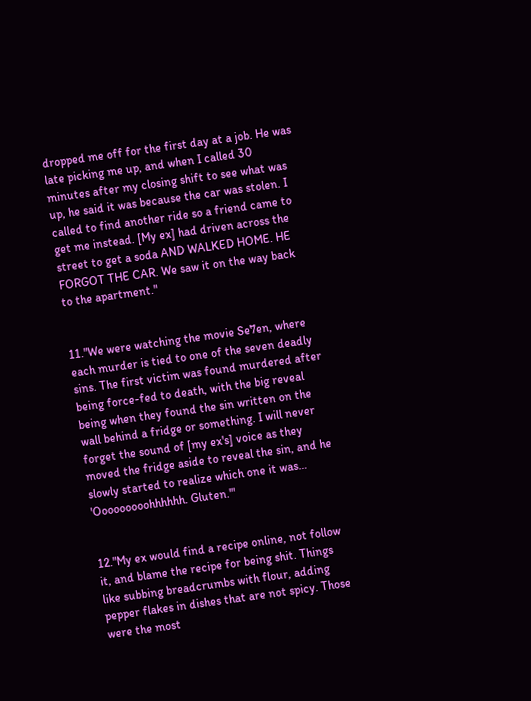dropped me off for the first day at a job. He was late picking me up, and when I called 30 minutes after my closing shift to see what was up, he said it was because the car was stolen. I called to find another ride so a friend came to get me instead. [My ex] had driven across the street to get a soda AND WALKED HOME. HE FORGOT THE CAR. We saw it on the way back to the apartment."


11."We were watching the movie Se7en, where each murder is tied to one of the seven deadly sins. The first victim was found murdered after being force-fed to death, with the big reveal being when they found the sin written on the wall behind a fridge or something. I will never forget the sound of [my ex's] voice as they moved the fridge aside to reveal the sin, and he slowly started to realize which one it was… 'Ooooooooohhhhhh. Gluten.'"


12."My ex would find a recipe online, not follow it, and blame the recipe for being shit. Things like subbing breadcrumbs with flour, adding pepper flakes in dishes that are not spicy. Those were the most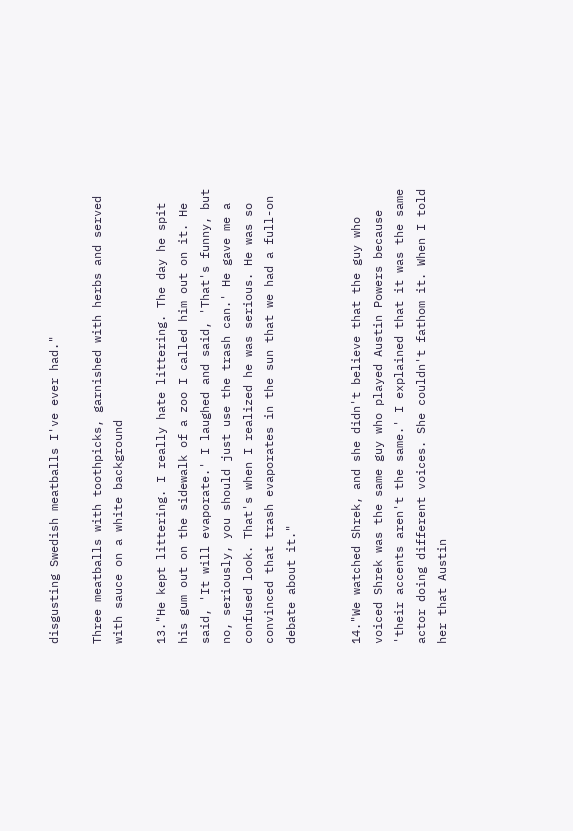disgusting Swedish meatballs I've ever had."

Three meatballs with toothpicks, garnished with herbs and served with sauce on a white background

13."He kept littering. I really hate littering. The day he spit his gum out on the sidewalk of a zoo I called him out on it. He said, 'It will evaporate.' I laughed and said, 'That's funny, but no, seriously, you should just use the trash can.' He gave me a confused look. That's when I realized he was serious. He was so convinced that trash evaporates in the sun that we had a full-on debate about it."


14."We watched Shrek, and she didn't believe that the guy who voiced Shrek was the same guy who played Austin Powers because 'their accents aren't the same.' I explained that it was the same actor doing different voices. She couldn't fathom it. When I told her that Austin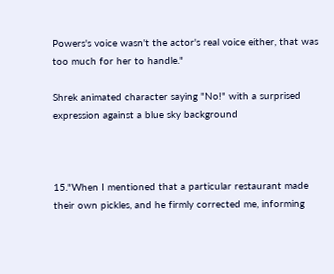Powers's voice wasn't the actor's real voice either, that was too much for her to handle."

Shrek animated character saying "No!" with a surprised expression against a blue sky background



15."When I mentioned that a particular restaurant made their own pickles, and he firmly corrected me, informing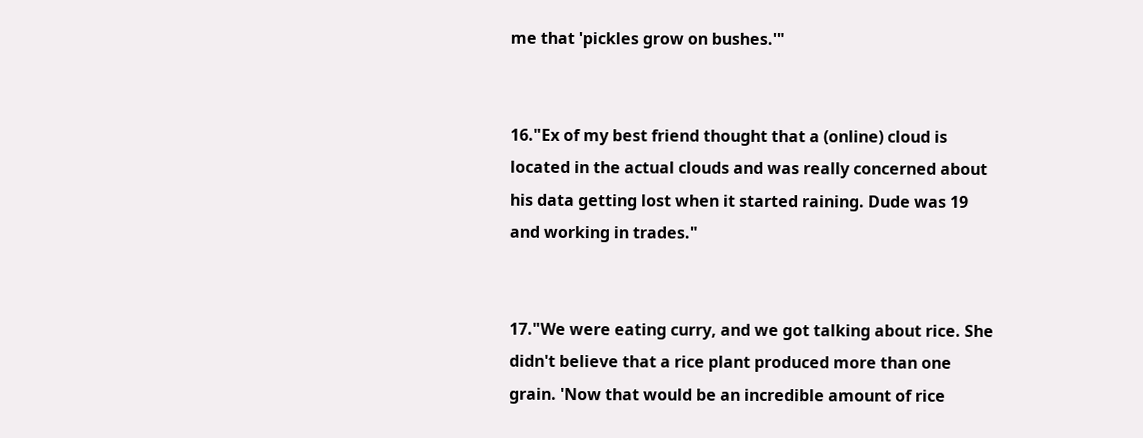me that 'pickles grow on bushes.'"


16."Ex of my best friend thought that a (online) cloud is located in the actual clouds and was really concerned about his data getting lost when it started raining. Dude was 19 and working in trades."


17."We were eating curry, and we got talking about rice. She didn't believe that a rice plant produced more than one grain. 'Now that would be an incredible amount of rice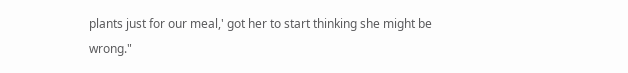plants just for our meal,' got her to start thinking she might be wrong."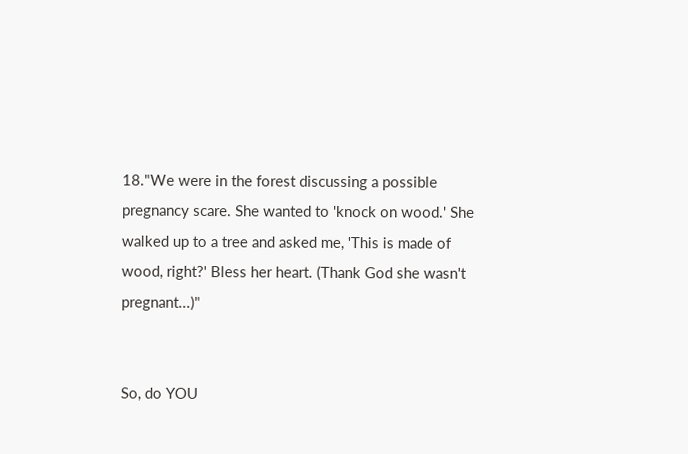18."We were in the forest discussing a possible pregnancy scare. She wanted to 'knock on wood.' She walked up to a tree and asked me, 'This is made of wood, right?' Bless her heart. (Thank God she wasn't pregnant...)"


So, do YOU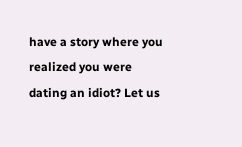have a story where you realized you were dating an idiot? Let us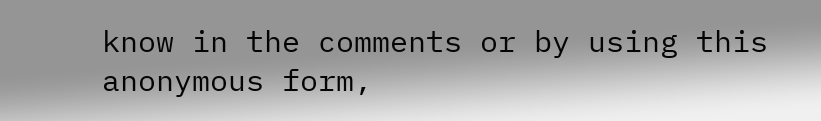know in the comments or by using this anonymous form,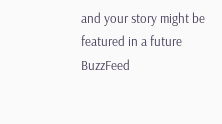and your story might be featured in a future BuzzFeed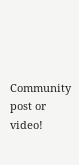Community post or video!